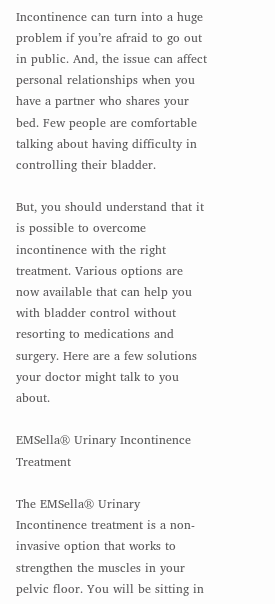Incontinence can turn into a huge problem if you’re afraid to go out in public. And, the issue can affect personal relationships when you have a partner who shares your bed. Few people are comfortable talking about having difficulty in controlling their bladder.

But, you should understand that it is possible to overcome incontinence with the right treatment. Various options are now available that can help you with bladder control without resorting to medications and surgery. Here are a few solutions your doctor might talk to you about.

EMSella® Urinary Incontinence Treatment

The EMSella® Urinary Incontinence treatment is a non-invasive option that works to strengthen the muscles in your pelvic floor. You will be sitting in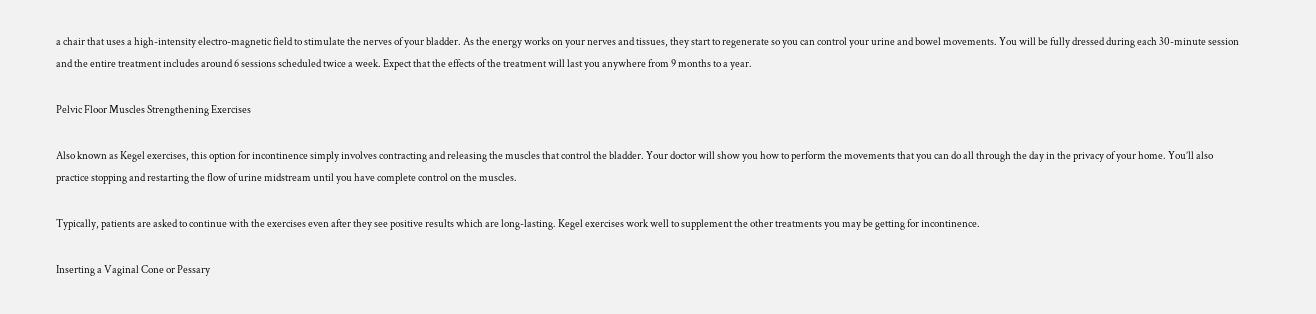a chair that uses a high-intensity electro-magnetic field to stimulate the nerves of your bladder. As the energy works on your nerves and tissues, they start to regenerate so you can control your urine and bowel movements. You will be fully dressed during each 30-minute session and the entire treatment includes around 6 sessions scheduled twice a week. Expect that the effects of the treatment will last you anywhere from 9 months to a year.

Pelvic Floor Muscles Strengthening Exercises

Also known as Kegel exercises, this option for incontinence simply involves contracting and releasing the muscles that control the bladder. Your doctor will show you how to perform the movements that you can do all through the day in the privacy of your home. You’ll also practice stopping and restarting the flow of urine midstream until you have complete control on the muscles.

Typically, patients are asked to continue with the exercises even after they see positive results which are long-lasting. Kegel exercises work well to supplement the other treatments you may be getting for incontinence.

Inserting a Vaginal Cone or Pessary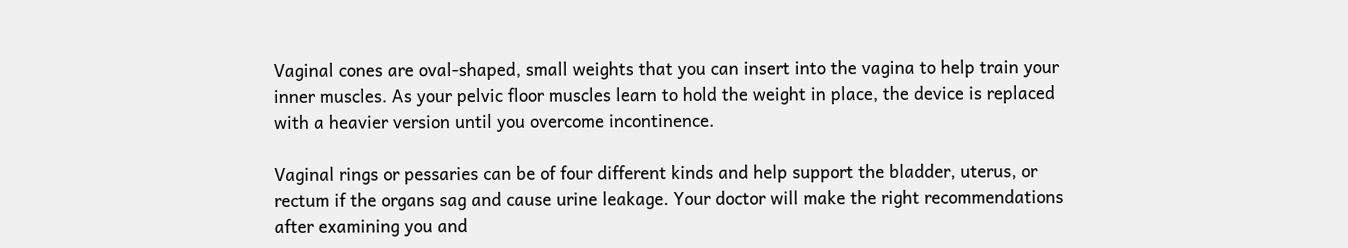Vaginal cones are oval-shaped, small weights that you can insert into the vagina to help train your inner muscles. As your pelvic floor muscles learn to hold the weight in place, the device is replaced with a heavier version until you overcome incontinence.

Vaginal rings or pessaries can be of four different kinds and help support the bladder, uterus, or rectum if the organs sag and cause urine leakage. Your doctor will make the right recommendations after examining you and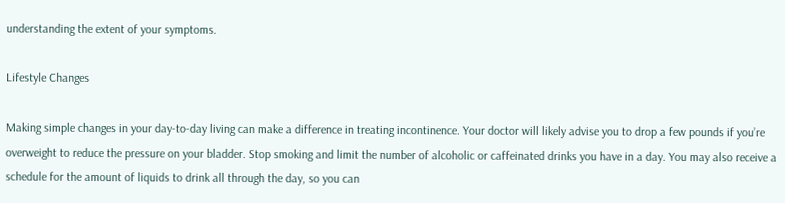understanding the extent of your symptoms.

Lifestyle Changes

Making simple changes in your day-to-day living can make a difference in treating incontinence. Your doctor will likely advise you to drop a few pounds if you’re overweight to reduce the pressure on your bladder. Stop smoking and limit the number of alcoholic or caffeinated drinks you have in a day. You may also receive a schedule for the amount of liquids to drink all through the day, so you can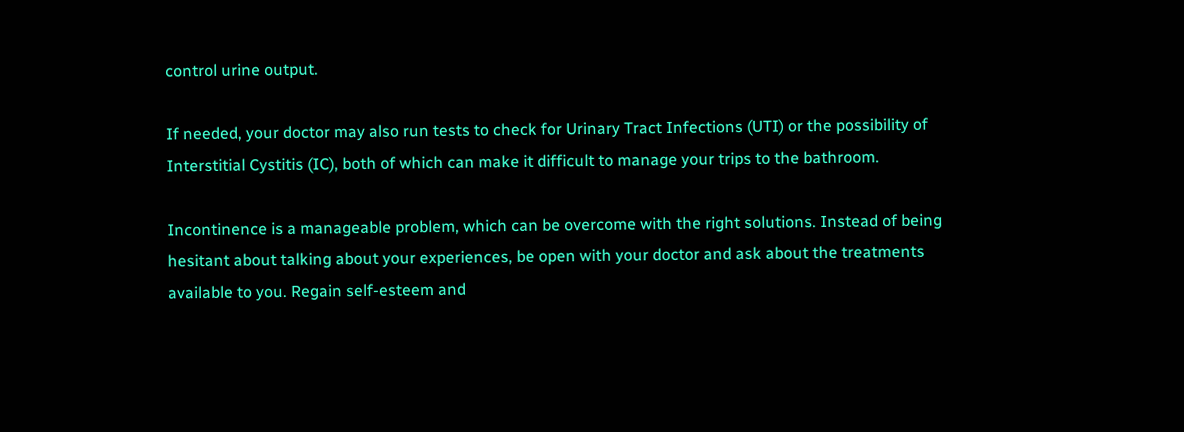control urine output.

If needed, your doctor may also run tests to check for Urinary Tract Infections (UTI) or the possibility of Interstitial Cystitis (IC), both of which can make it difficult to manage your trips to the bathroom.

Incontinence is a manageable problem, which can be overcome with the right solutions. Instead of being hesitant about talking about your experiences, be open with your doctor and ask about the treatments available to you. Regain self-esteem and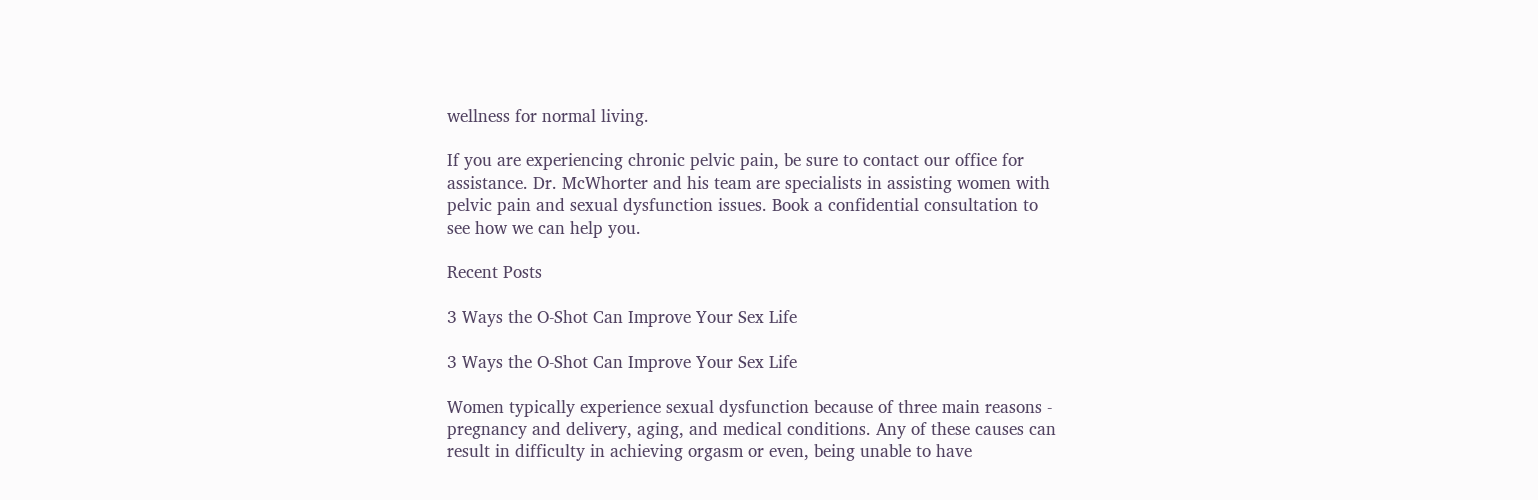wellness for normal living.

If you are experiencing chronic pelvic pain, be sure to contact our office for assistance. Dr. McWhorter and his team are specialists in assisting women with pelvic pain and sexual dysfunction issues. Book a confidential consultation to see how we can help you.

Recent Posts

3 Ways the O-Shot Can Improve Your Sex Life

3 Ways the O-Shot Can Improve Your Sex Life

Women typically experience sexual dysfunction because of three main reasons - pregnancy and delivery, aging, and medical conditions. Any of these causes can result in difficulty in achieving orgasm or even, being unable to have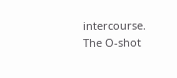intercourse. The O-shot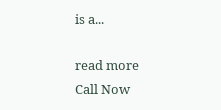is a...

read more
Call Now